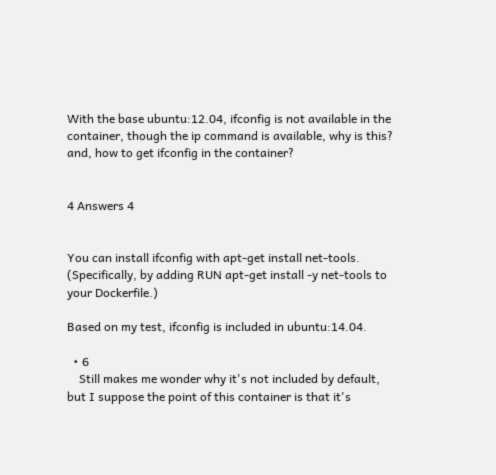With the base ubuntu:12.04, ifconfig is not available in the container, though the ip command is available, why is this? and, how to get ifconfig in the container?


4 Answers 4


You can install ifconfig with apt-get install net-tools. (Specifically, by adding RUN apt-get install -y net-tools to your Dockerfile.)

Based on my test, ifconfig is included in ubuntu:14.04.

  • 6
    Still makes me wonder why it's not included by default, but I suppose the point of this container is that it's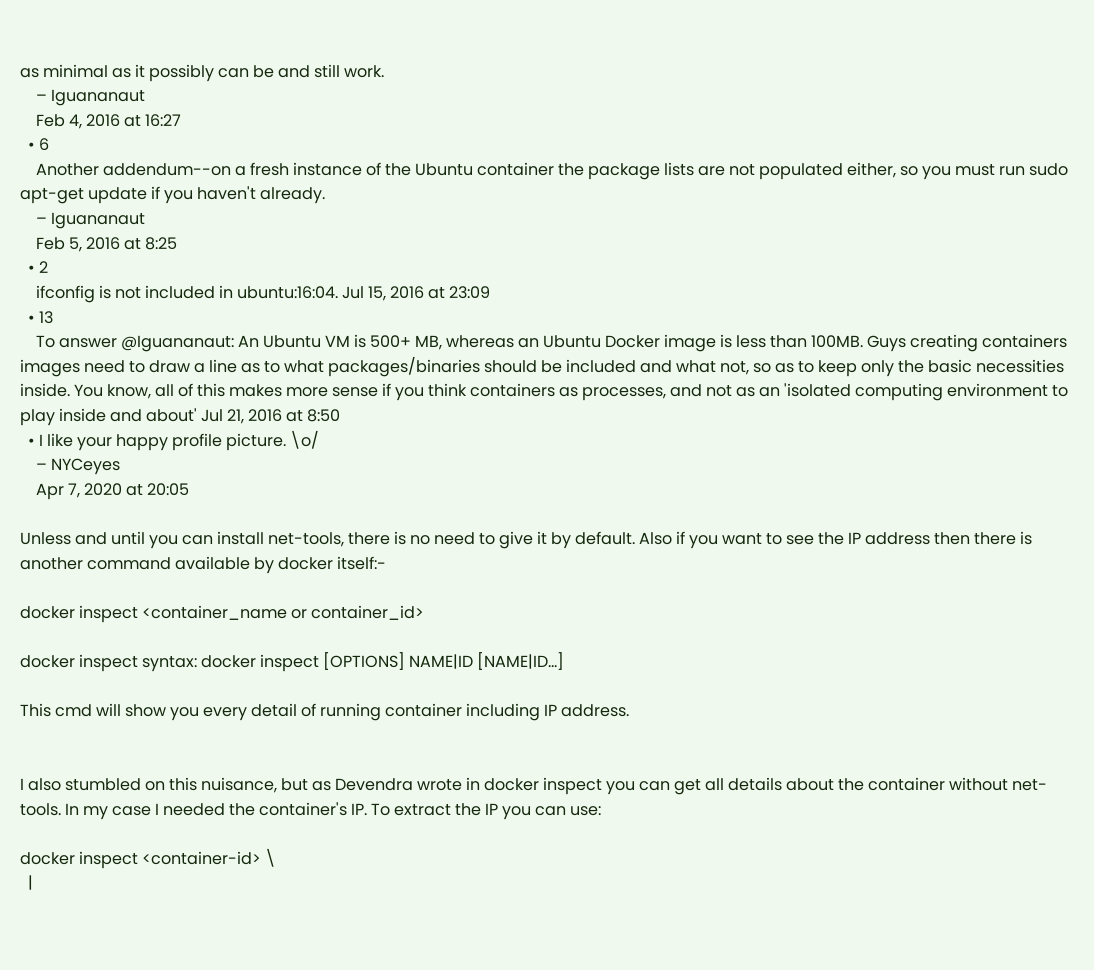as minimal as it possibly can be and still work.
    – Iguananaut
    Feb 4, 2016 at 16:27
  • 6
    Another addendum--on a fresh instance of the Ubuntu container the package lists are not populated either, so you must run sudo apt-get update if you haven't already.
    – Iguananaut
    Feb 5, 2016 at 8:25
  • 2
    ifconfig is not included in ubuntu:16:04. Jul 15, 2016 at 23:09
  • 13
    To answer @Iguananaut: An Ubuntu VM is 500+ MB, whereas an Ubuntu Docker image is less than 100MB. Guys creating containers images need to draw a line as to what packages/binaries should be included and what not, so as to keep only the basic necessities inside. You know, all of this makes more sense if you think containers as processes, and not as an 'isolated computing environment to play inside and about' Jul 21, 2016 at 8:50
  • I like your happy profile picture. \o/
    – NYCeyes
    Apr 7, 2020 at 20:05

Unless and until you can install net-tools, there is no need to give it by default. Also if you want to see the IP address then there is another command available by docker itself:-

docker inspect <container_name or container_id>

docker inspect syntax: docker inspect [OPTIONS] NAME|ID [NAME|ID...]

This cmd will show you every detail of running container including IP address.


I also stumbled on this nuisance, but as Devendra wrote in docker inspect you can get all details about the container without net-tools. In my case I needed the container's IP. To extract the IP you can use:

docker inspect <container-id> \
  |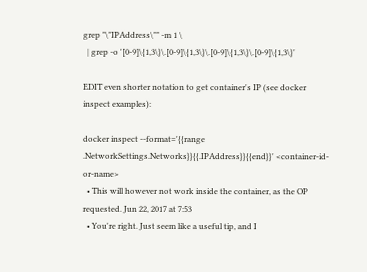grep "\"IPAddress\"" -m 1 \
  | grep -o '[0-9]\{1,3\}\.[0-9]\{1,3\}\.[0-9]\{1,3\}\.[0-9]\{1,3\}'

EDIT even shorter notation to get container's IP (see docker inspect examples):

docker inspect --format='{{range .NetworkSettings.Networks}}{{.IPAddress}}{{end}}' <container-id-or-name>
  • This will however not work inside the container, as the OP requested. Jun 22, 2017 at 7:53
  • You're right. Just seem like a useful tip, and I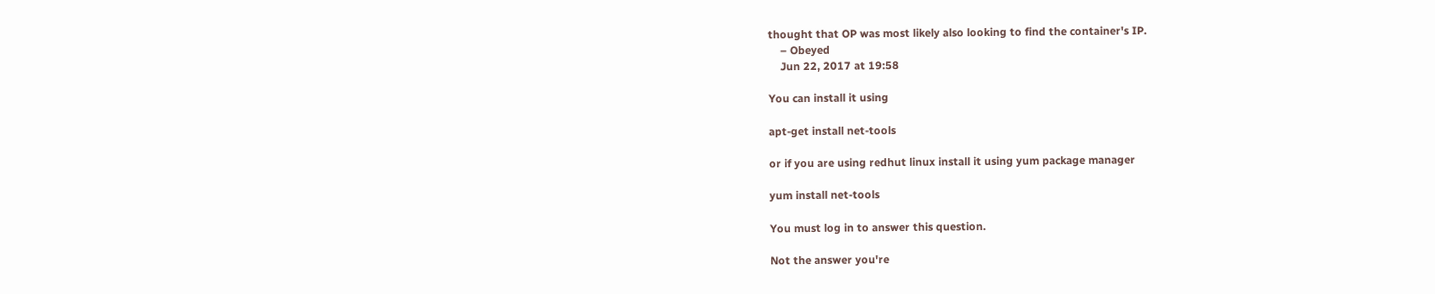thought that OP was most likely also looking to find the container's IP.
    – Obeyed
    Jun 22, 2017 at 19:58

You can install it using

apt-get install net-tools

or if you are using redhut linux install it using yum package manager

yum install net-tools

You must log in to answer this question.

Not the answer you're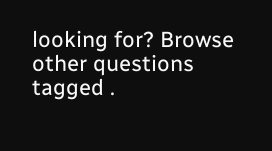looking for? Browse other questions tagged .